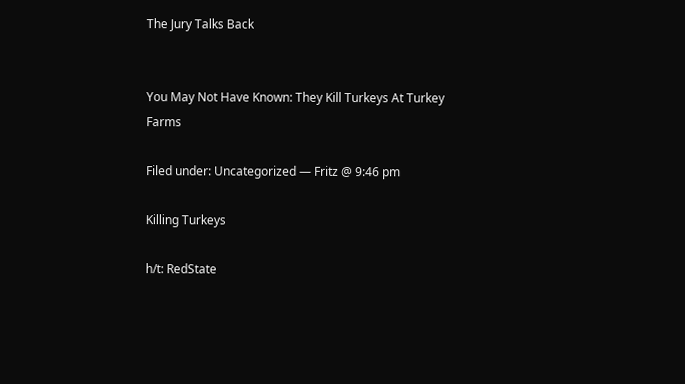The Jury Talks Back


You May Not Have Known: They Kill Turkeys At Turkey Farms

Filed under: Uncategorized — Fritz @ 9:46 pm

Killing Turkeys

h/t: RedState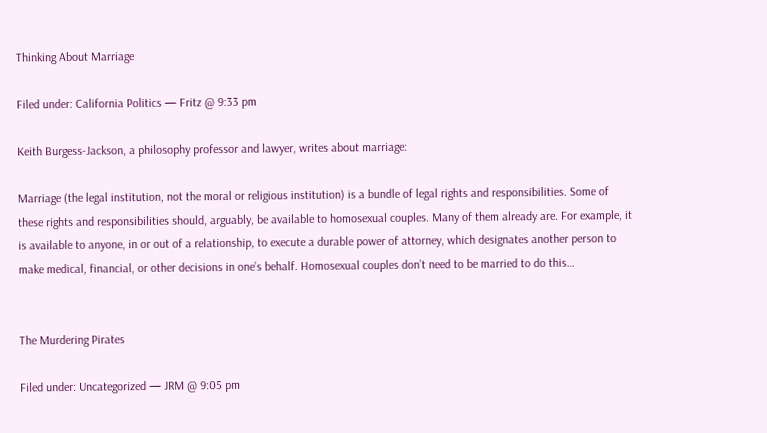Thinking About Marriage

Filed under: California Politics — Fritz @ 9:33 pm

Keith Burgess-Jackson, a philosophy professor and lawyer, writes about marriage:

Marriage (the legal institution, not the moral or religious institution) is a bundle of legal rights and responsibilities. Some of these rights and responsibilities should, arguably, be available to homosexual couples. Many of them already are. For example, it is available to anyone, in or out of a relationship, to execute a durable power of attorney, which designates another person to make medical, financial, or other decisions in one’s behalf. Homosexual couples don’t need to be married to do this…


The Murdering Pirates

Filed under: Uncategorized — JRM @ 9:05 pm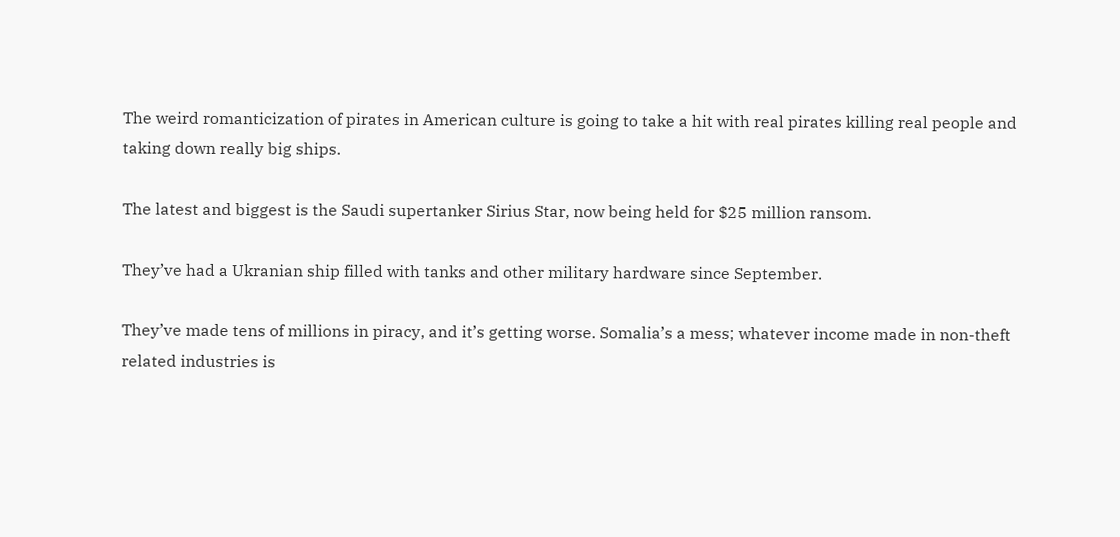The weird romanticization of pirates in American culture is going to take a hit with real pirates killing real people and taking down really big ships.

The latest and biggest is the Saudi supertanker Sirius Star, now being held for $25 million ransom.

They’ve had a Ukranian ship filled with tanks and other military hardware since September.

They’ve made tens of millions in piracy, and it’s getting worse. Somalia’s a mess; whatever income made in non-theft related industries is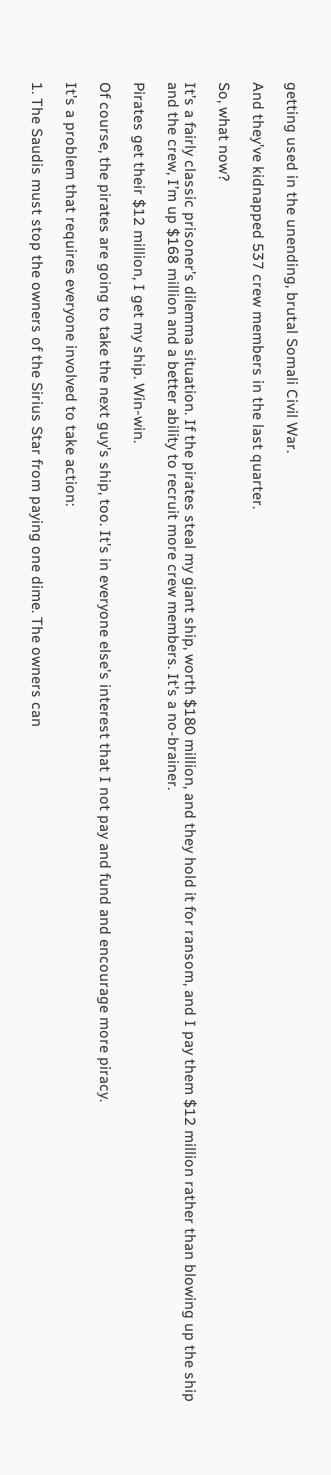getting used in the unending, brutal Somali Civil War.

And they’ve kidnapped 537 crew members in the last quarter.

So, what now?

It’s a fairly classic prisoner’s dilemma situation. If the pirates steal my giant ship, worth $180 million, and they hold it for ransom, and I pay them $12 million rather than blowing up the ship and the crew, I’m up $168 million and a better ability to recruit more crew members. It’s a no-brainer.

Pirates get their $12 million, I get my ship. Win-win.

Of course, the pirates are going to take the next guy’s ship, too. It’s in everyone else’s interest that I not pay and fund and encourage more piracy.

It’s a problem that requires everyone involved to take action:

1. The Saudis must stop the owners of the Sirius Star from paying one dime. The owners can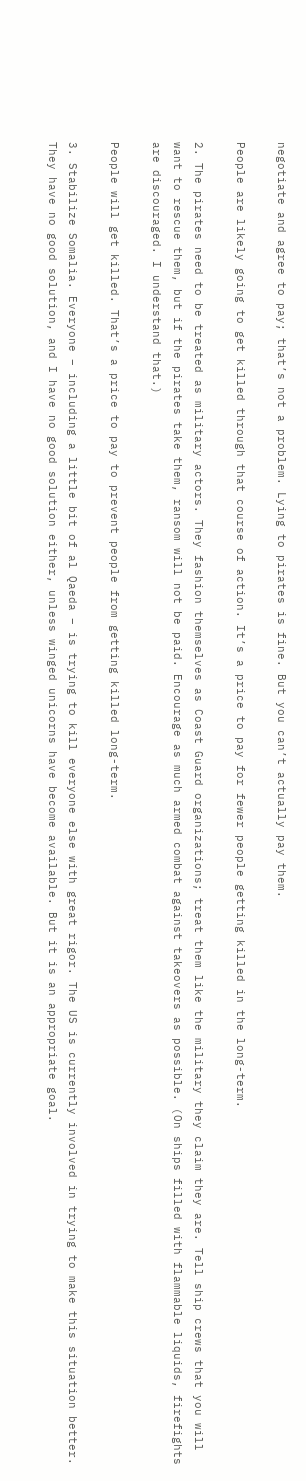negotiate and agree to pay; that’s not a problem. Lying to pirates is fine. But you can’t actually pay them.

People are likely going to get killed through that course of action. It’s a price to pay for fewer people getting killed in the long-term.

2. The pirates need to be treated as military actors. They fashion themselves as Coast Guard organizations; treat them like the military they claim they are. Tell ship crews that you will want to rescue them, but if the pirates take them, ransom will not be paid. Encourage as much armed combat against takeovers as possible. (On ships filled with flammable liquids, firefights are discouraged. I understand that.)

People will get killed. That’s a price to pay to prevent people from getting killed long-term.

3. Stabilize Somalia. Everyone – including a little bit of al Qaeda – is trying to kill everyone else with great rigor. The US is currently involved in trying to make this situation better. They have no good solution, and I have no good solution either, unless winged unicorns have become available. But it is an appropriate goal.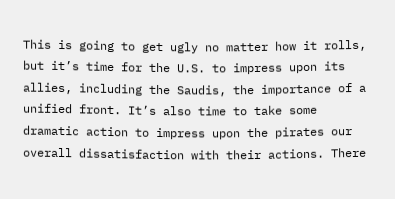This is going to get ugly no matter how it rolls, but it’s time for the U.S. to impress upon its allies, including the Saudis, the importance of a unified front. It’s also time to take some dramatic action to impress upon the pirates our overall dissatisfaction with their actions. There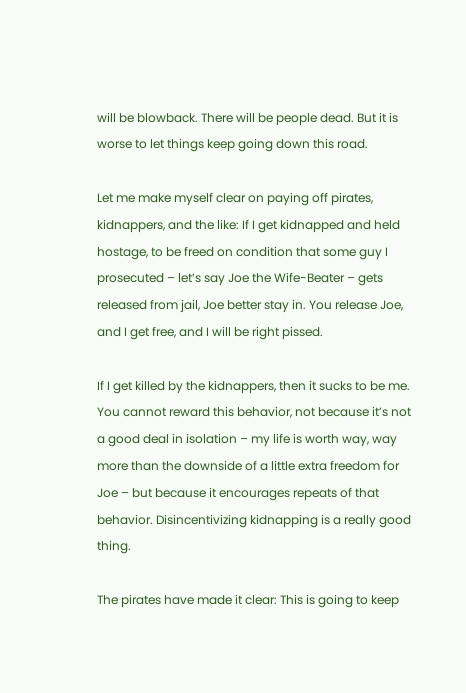will be blowback. There will be people dead. But it is worse to let things keep going down this road.

Let me make myself clear on paying off pirates, kidnappers, and the like: If I get kidnapped and held hostage, to be freed on condition that some guy I prosecuted – let’s say Joe the Wife-Beater – gets released from jail, Joe better stay in. You release Joe, and I get free, and I will be right pissed.

If I get killed by the kidnappers, then it sucks to be me. You cannot reward this behavior, not because it’s not a good deal in isolation – my life is worth way, way more than the downside of a little extra freedom for Joe – but because it encourages repeats of that behavior. Disincentivizing kidnapping is a really good thing.

The pirates have made it clear: This is going to keep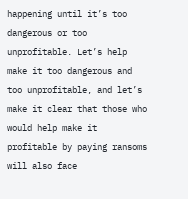happening until it’s too dangerous or too unprofitable. Let’s help make it too dangerous and too unprofitable, and let’s make it clear that those who would help make it profitable by paying ransoms will also face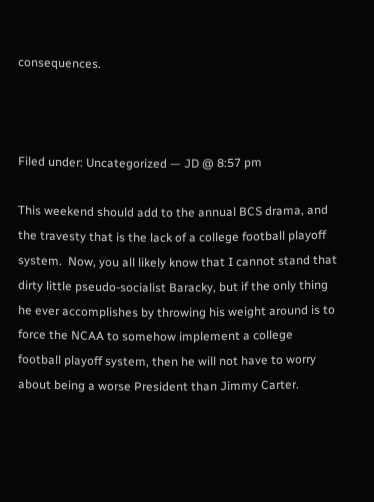consequences.



Filed under: Uncategorized — JD @ 8:57 pm

This weekend should add to the annual BCS drama, and the travesty that is the lack of a college football playoff system.  Now, you all likely know that I cannot stand that dirty little pseudo-socialist Baracky, but if the only thing he ever accomplishes by throwing his weight around is to force the NCAA to somehow implement a college football playoff system, then he will not have to worry about being a worse President than Jimmy Carter.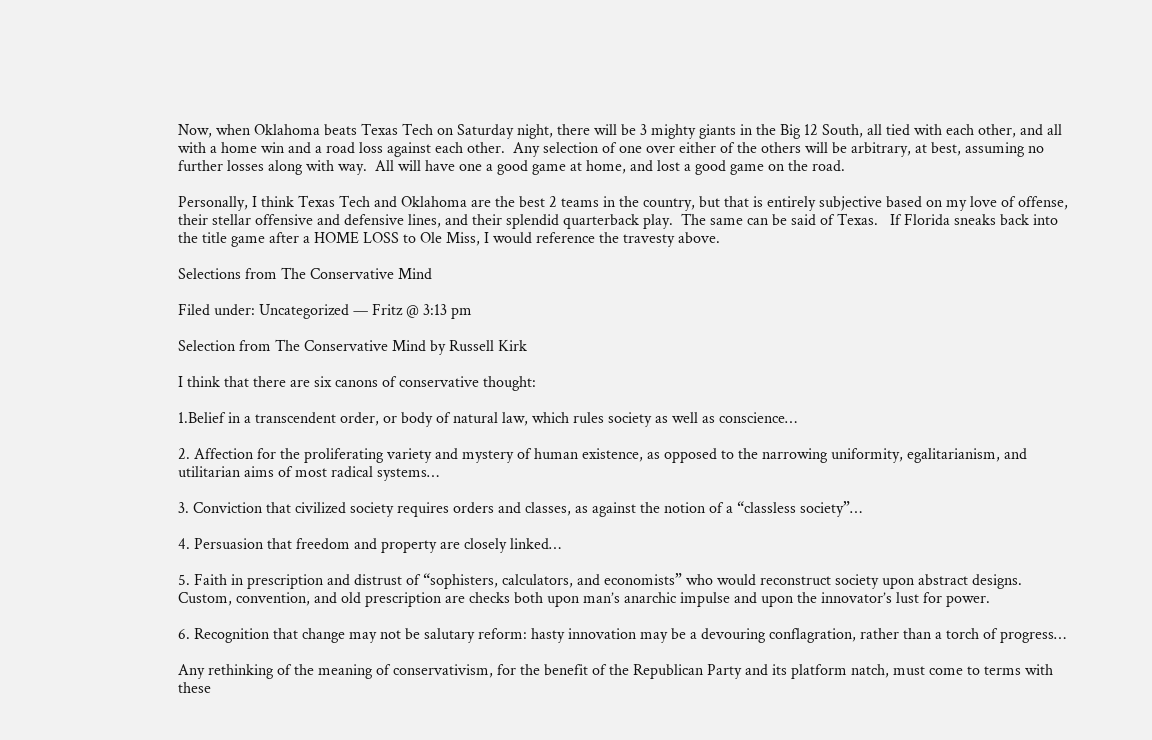Now, when Oklahoma beats Texas Tech on Saturday night, there will be 3 mighty giants in the Big 12 South, all tied with each other, and all with a home win and a road loss against each other.  Any selection of one over either of the others will be arbitrary, at best, assuming no further losses along with way.  All will have one a good game at home, and lost a good game on the road.

Personally, I think Texas Tech and Oklahoma are the best 2 teams in the country, but that is entirely subjective based on my love of offense, their stellar offensive and defensive lines, and their splendid quarterback play.  The same can be said of Texas.   If Florida sneaks back into the title game after a HOME LOSS to Ole Miss, I would reference the travesty above.

Selections from The Conservative Mind

Filed under: Uncategorized — Fritz @ 3:13 pm

Selection from The Conservative Mind by Russell Kirk

I think that there are six canons of conservative thought:

1.Belief in a transcendent order, or body of natural law, which rules society as well as conscience…

2. Affection for the proliferating variety and mystery of human existence, as opposed to the narrowing uniformity, egalitarianism, and utilitarian aims of most radical systems…

3. Conviction that civilized society requires orders and classes, as against the notion of a “classless society”…

4. Persuasion that freedom and property are closely linked…

5. Faith in prescription and distrust of “sophisters, calculators, and economists” who would reconstruct society upon abstract designs. Custom, convention, and old prescription are checks both upon man’s anarchic impulse and upon the innovator’s lust for power.

6. Recognition that change may not be salutary reform: hasty innovation may be a devouring conflagration, rather than a torch of progress…

Any rethinking of the meaning of conservativism, for the benefit of the Republican Party and its platform natch, must come to terms with these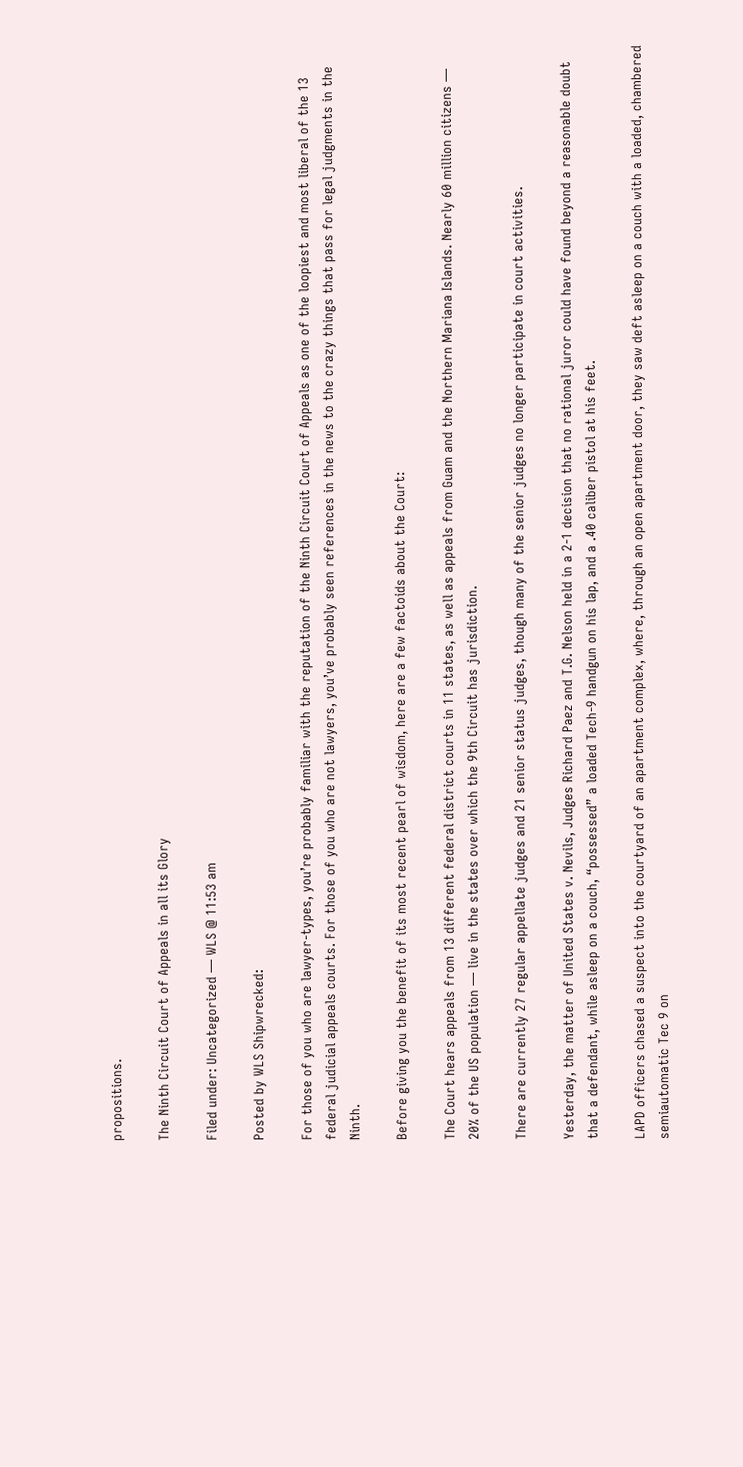propositions.

The Ninth Circuit Court of Appeals in all its Glory

Filed under: Uncategorized — WLS @ 11:53 am

Posted by WLS Shipwrecked:

For those of you who are lawyer-types, you’re probably familiar with the reputation of the Ninth Circuit Court of Appeals as one of the loopiest and most liberal of the 13 federal judicial appeals courts. For those of you who are not lawyers, you’ve probably seen references in the news to the crazy things that pass for legal judgments in the Ninth.

Before giving you the benefit of its most recent pearl of wisdom, here are a few factoids about the Court:

The Court hears appeals from 13 different federal district courts in 11 states, as well as appeals from Guam and the Northern Mariana Islands. Nearly 60 million citizens — 20% of the US population — live in the states over which the 9th Circuit has jurisdiction.

There are currently 27 regular appellate judges and 21 senior status judges, though many of the senior judges no longer participate in court activities.

Yesterday, the matter of United States v. Nevils, Judges Richard Paez and T.G. Nelson held in a 2-1 decision that no rational juror could have found beyond a reasonable doubt that a defendant, while asleep on a couch, “possessed” a loaded Tech-9 handgun on his lap, and a .40 caliber pistol at his feet.

LAPD officers chased a suspect into the courtyard of an apartment complex, where, through an open apartment door, they saw deft asleep on a couch with a loaded, chambered semiautomatic Tec 9 on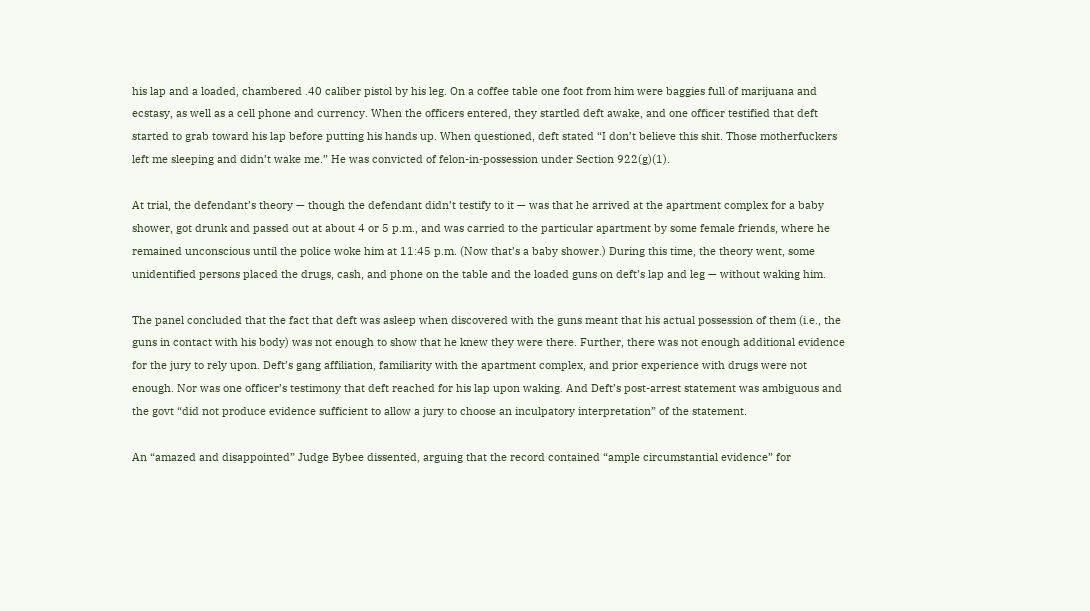his lap and a loaded, chambered .40 caliber pistol by his leg. On a coffee table one foot from him were baggies full of marijuana and ecstasy, as well as a cell phone and currency. When the officers entered, they startled deft awake, and one officer testified that deft started to grab toward his lap before putting his hands up. When questioned, deft stated “I don’t believe this shit. Those motherfuckers left me sleeping and didn’t wake me.” He was convicted of felon-in-possession under Section 922(g)(1).

At trial, the defendant’s theory — though the defendant didn’t testify to it — was that he arrived at the apartment complex for a baby shower, got drunk and passed out at about 4 or 5 p.m., and was carried to the particular apartment by some female friends, where he remained unconscious until the police woke him at 11:45 p.m. (Now that’s a baby shower.) During this time, the theory went, some unidentified persons placed the drugs, cash, and phone on the table and the loaded guns on deft’s lap and leg — without waking him.

The panel concluded that the fact that deft was asleep when discovered with the guns meant that his actual possession of them (i.e., the guns in contact with his body) was not enough to show that he knew they were there. Further, there was not enough additional evidence for the jury to rely upon. Deft’s gang affiliation, familiarity with the apartment complex, and prior experience with drugs were not enough. Nor was one officer’s testimony that deft reached for his lap upon waking. And Deft’s post-arrest statement was ambiguous and the govt “did not produce evidence sufficient to allow a jury to choose an inculpatory interpretation” of the statement.

An “amazed and disappointed” Judge Bybee dissented, arguing that the record contained “ample circumstantial evidence” for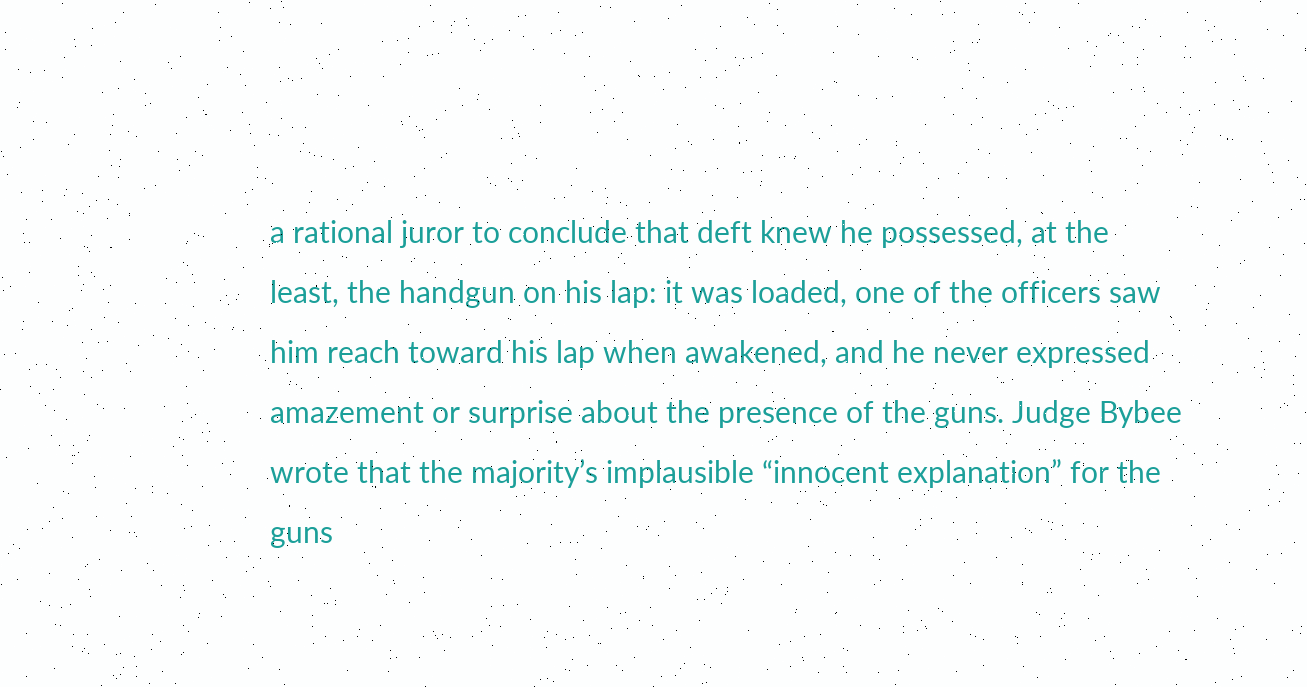a rational juror to conclude that deft knew he possessed, at the least, the handgun on his lap: it was loaded, one of the officers saw him reach toward his lap when awakened, and he never expressed amazement or surprise about the presence of the guns. Judge Bybee wrote that the majority’s implausible “innocent explanation” for the guns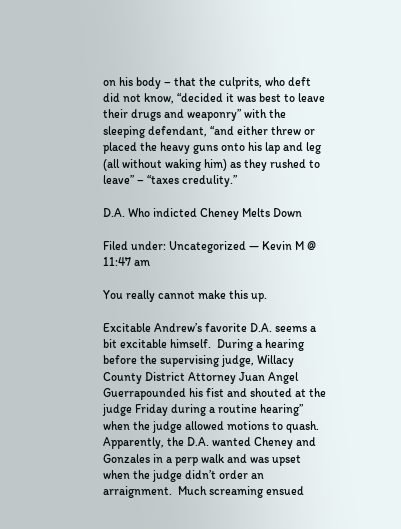on his body – that the culprits, who deft did not know, “decided it was best to leave their drugs and weaponry” with the sleeping defendant, “and either threw or placed the heavy guns onto his lap and leg (all without waking him) as they rushed to leave” – “taxes credulity.”

D.A. Who indicted Cheney Melts Down

Filed under: Uncategorized — Kevin M @ 11:47 am

You really cannot make this up.

Excitable Andrew’s favorite D.A. seems a bit excitable himself.  During a hearing before the supervising judge, Willacy County District Attorney Juan Angel Guerrapounded his fist and shouted at the judge Friday during a routine hearing” when the judge allowed motions to quash.  Apparently, the D.A. wanted Cheney and Gonzales in a perp walk and was upset when the judge didn’t order an arraignment.  Much screaming ensued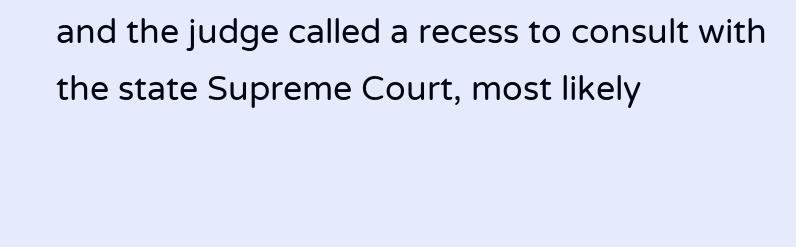and the judge called a recess to consult with the state Supreme Court, most likely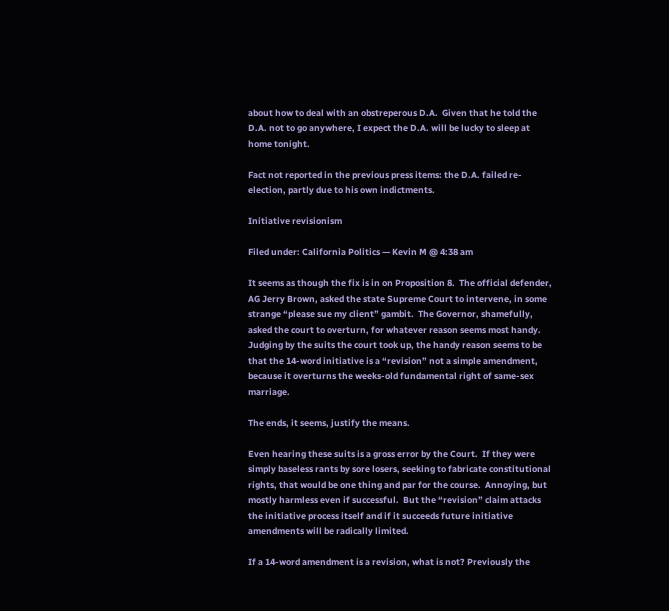about how to deal with an obstreperous D.A.  Given that he told the D.A. not to go anywhere, I expect the D.A. will be lucky to sleep at home tonight.

Fact not reported in the previous press items: the D.A. failed re-election, partly due to his own indictments.

Initiative revisionism

Filed under: California Politics — Kevin M @ 4:38 am

It seems as though the fix is in on Proposition 8.  The official defender, AG Jerry Brown, asked the state Supreme Court to intervene, in some strange “please sue my client” gambit.  The Governor, shamefully, asked the court to overturn, for whatever reason seems most handy.  Judging by the suits the court took up, the handy reason seems to be that the 14-word initiative is a “revision” not a simple amendment, because it overturns the weeks-old fundamental right of same-sex marriage.

The ends, it seems, justify the means.

Even hearing these suits is a gross error by the Court.  If they were simply baseless rants by sore losers, seeking to fabricate constitutional rights, that would be one thing and par for the course.  Annoying, but mostly harmless even if successful.  But the “revision” claim attacks the initiative process itself and if it succeeds future initiative amendments will be radically limited.

If a 14-word amendment is a revision, what is not? Previously the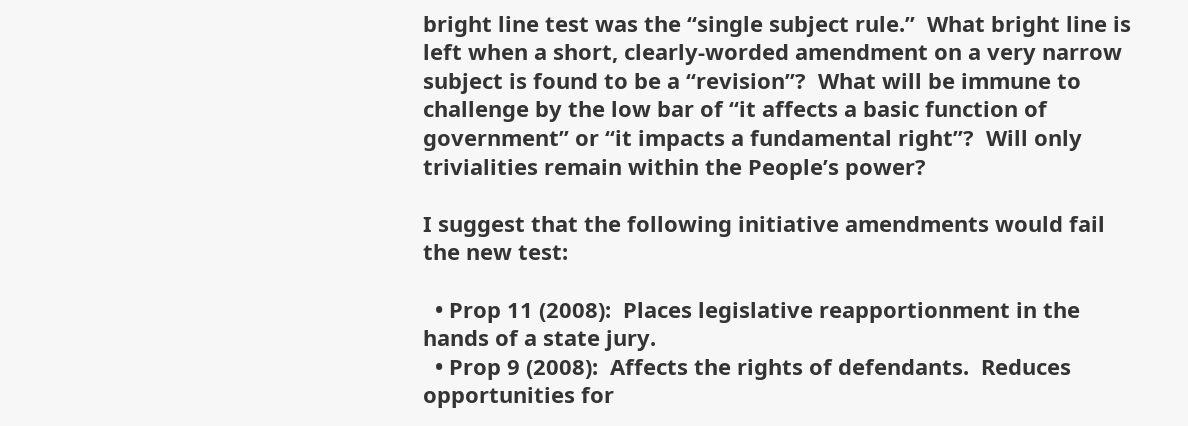bright line test was the “single subject rule.”  What bright line is left when a short, clearly-worded amendment on a very narrow subject is found to be a “revision”?  What will be immune to challenge by the low bar of “it affects a basic function of government” or “it impacts a fundamental right”?  Will only trivialities remain within the People’s power?

I suggest that the following initiative amendments would fail the new test:

  • Prop 11 (2008):  Places legislative reapportionment in the hands of a state jury.
  • Prop 9 (2008):  Affects the rights of defendants.  Reduces opportunities for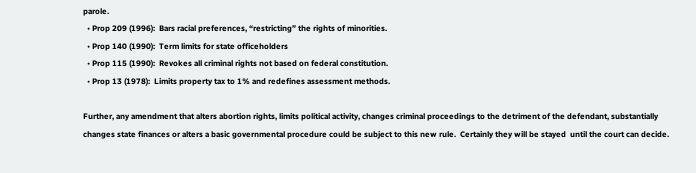parole.
  • Prop 209 (1996):  Bars racial preferences, “restricting” the rights of minorities.
  • Prop 140 (1990):  Term limits for state officeholders
  • Prop 115 (1990):  Revokes all criminal rights not based on federal constitution.
  • Prop 13 (1978):  Limits property tax to 1% and redefines assessment methods.

Further, any amendment that alters abortion rights, limits political activity, changes criminal proceedings to the detriment of the defendant, substantially changes state finances or alters a basic governmental procedure could be subject to this new rule.  Certainly they will be stayed  until the court can decide.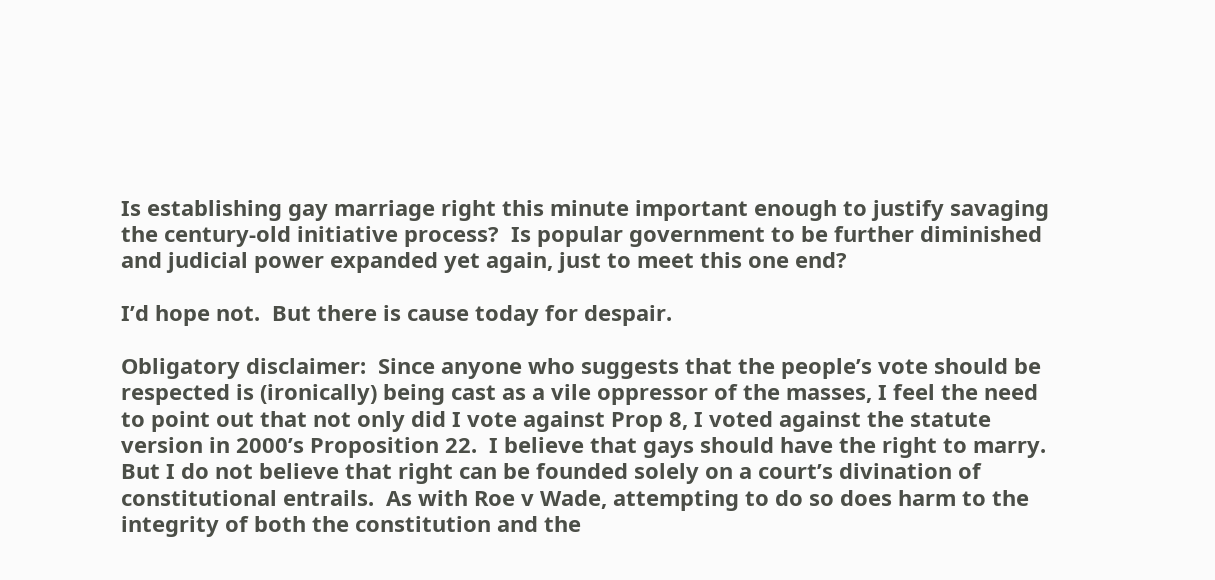Is establishing gay marriage right this minute important enough to justify savaging the century-old initiative process?  Is popular government to be further diminished and judicial power expanded yet again, just to meet this one end?

I’d hope not.  But there is cause today for despair.

Obligatory disclaimer:  Since anyone who suggests that the people’s vote should be respected is (ironically) being cast as a vile oppressor of the masses, I feel the need to point out that not only did I vote against Prop 8, I voted against the statute version in 2000’s Proposition 22.  I believe that gays should have the right to marry.  But I do not believe that right can be founded solely on a court’s divination of constitutional entrails.  As with Roe v Wade, attempting to do so does harm to the integrity of both the constitution and the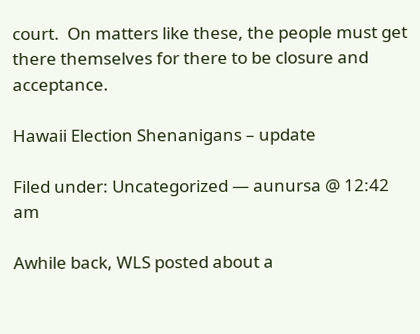court.  On matters like these, the people must get there themselves for there to be closure and acceptance.

Hawaii Election Shenanigans – update

Filed under: Uncategorized — aunursa @ 12:42 am

Awhile back, WLS posted about a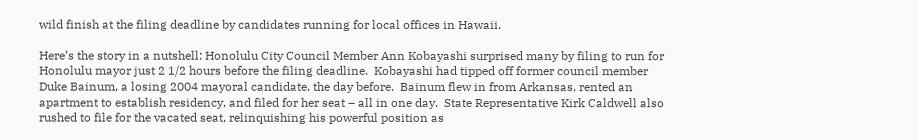wild finish at the filing deadline by candidates running for local offices in Hawaii.

Here’s the story in a nutshell: Honolulu City Council Member Ann Kobayashi surprised many by filing to run for Honolulu mayor just 2 1/2 hours before the filing deadline.  Kobayashi had tipped off former council member Duke Bainum, a losing 2004 mayoral candidate, the day before.  Bainum flew in from Arkansas, rented an apartment to establish residency, and filed for her seat – all in one day.  State Representative Kirk Caldwell also rushed to file for the vacated seat, relinquishing his powerful position as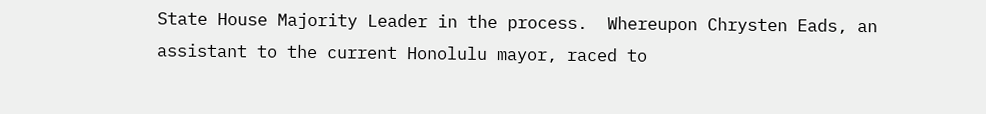State House Majority Leader in the process.  Whereupon Chrysten Eads, an assistant to the current Honolulu mayor, raced to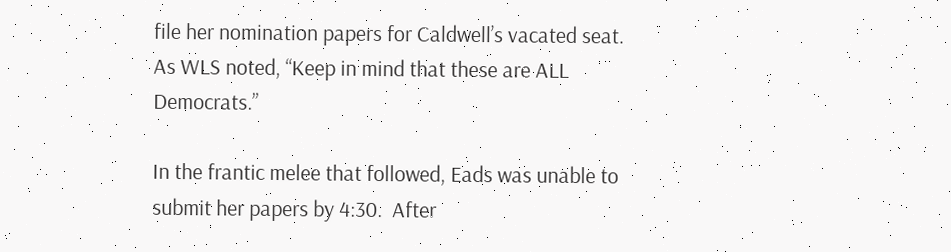file her nomination papers for Caldwell’s vacated seat.  As WLS noted, “Keep in mind that these are ALL Democrats.”

In the frantic melee that followed, Eads was unable to submit her papers by 4:30.  After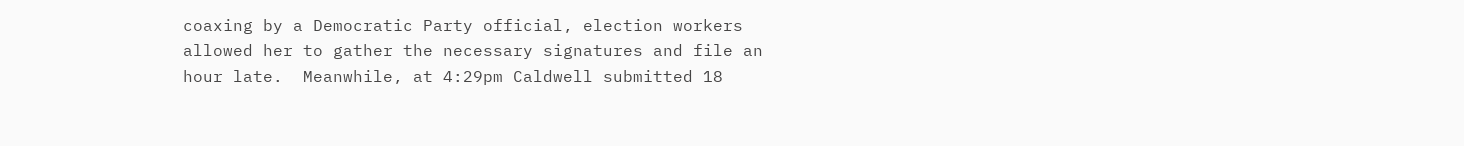coaxing by a Democratic Party official, election workers allowed her to gather the necessary signatures and file an hour late.  Meanwhile, at 4:29pm Caldwell submitted 18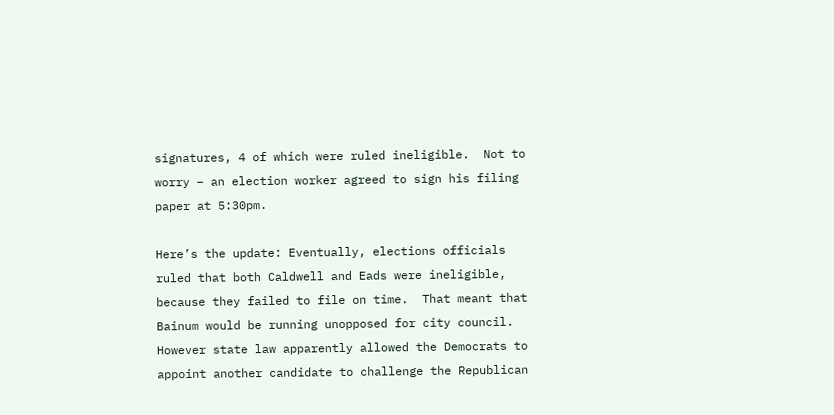signatures, 4 of which were ruled ineligible.  Not to worry – an election worker agreed to sign his filing paper at 5:30pm.

Here’s the update: Eventually, elections officials ruled that both Caldwell and Eads were ineligible, because they failed to file on time.  That meant that Bainum would be running unopposed for city council.  However state law apparently allowed the Democrats to appoint another candidate to challenge the Republican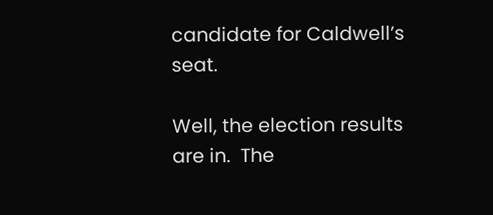candidate for Caldwell’s seat.

Well, the election results are in.  The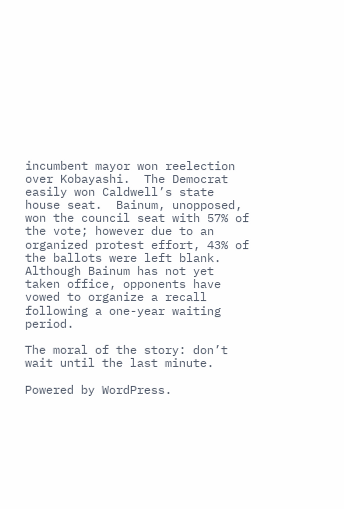incumbent mayor won reelection over Kobayashi.  The Democrat easily won Caldwell’s state house seat.  Bainum, unopposed, won the council seat with 57% of the vote; however due to an organized protest effort, 43% of the ballots were left blank.  Although Bainum has not yet taken office, opponents have vowed to organize a recall following a one-year waiting period.

The moral of the story: don’t wait until the last minute.

Powered by WordPress.